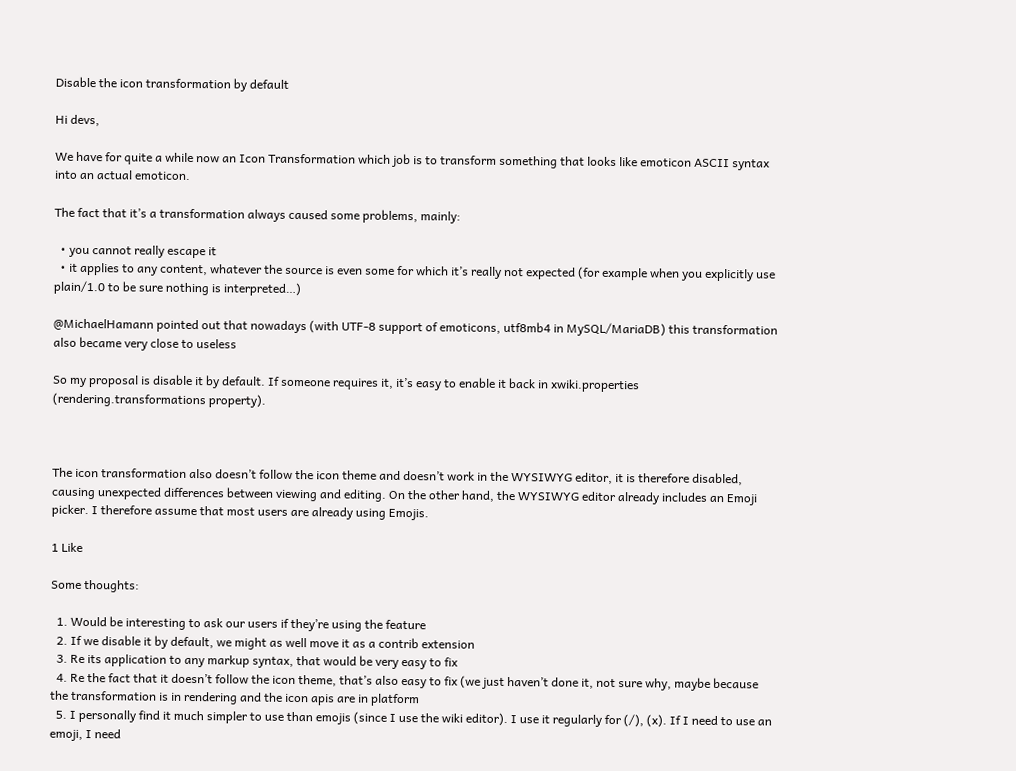Disable the icon transformation by default

Hi devs,

We have for quite a while now an Icon Transformation which job is to transform something that looks like emoticon ASCII syntax into an actual emoticon.

The fact that it’s a transformation always caused some problems, mainly:

  • you cannot really escape it
  • it applies to any content, whatever the source is even some for which it’s really not expected (for example when you explicitly use plain/1.0 to be sure nothing is interpreted…)

@MichaelHamann pointed out that nowadays (with UTF-8 support of emoticons, utf8mb4 in MySQL/MariaDB) this transformation also became very close to useless

So my proposal is disable it by default. If someone requires it, it’s easy to enable it back in xwiki.properties (rendering.transformations property).



The icon transformation also doesn’t follow the icon theme and doesn’t work in the WYSIWYG editor, it is therefore disabled, causing unexpected differences between viewing and editing. On the other hand, the WYSIWYG editor already includes an Emoji picker. I therefore assume that most users are already using Emojis.

1 Like

Some thoughts:

  1. Would be interesting to ask our users if they’re using the feature
  2. If we disable it by default, we might as well move it as a contrib extension
  3. Re its application to any markup syntax, that would be very easy to fix
  4. Re the fact that it doesn’t follow the icon theme, that’s also easy to fix (we just haven’t done it, not sure why, maybe because the transformation is in rendering and the icon apis are in platform
  5. I personally find it much simpler to use than emojis (since I use the wiki editor). I use it regularly for (/), (x). If I need to use an emoji, I need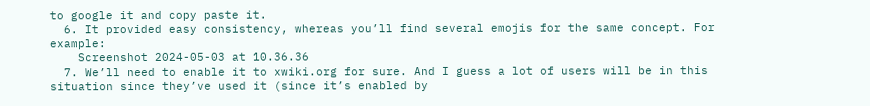to google it and copy paste it.
  6. It provided easy consistency, whereas you’ll find several emojis for the same concept. For example:
    Screenshot 2024-05-03 at 10.36.36
  7. We’ll need to enable it to xwiki.org for sure. And I guess a lot of users will be in this situation since they’ve used it (since it’s enabled by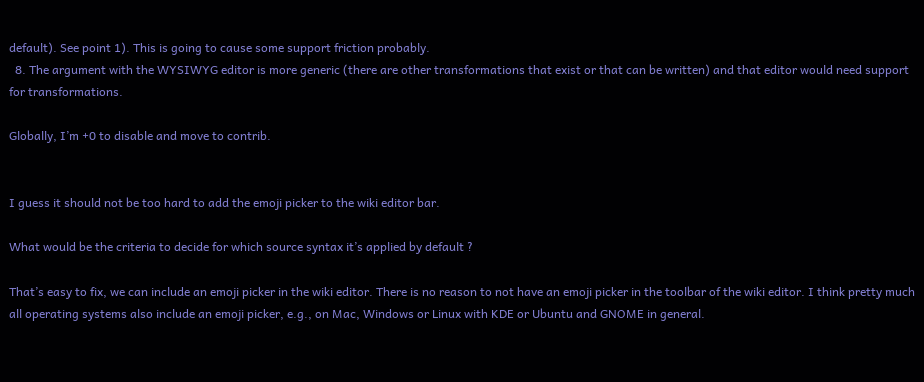default). See point 1). This is going to cause some support friction probably.
  8. The argument with the WYSIWYG editor is more generic (there are other transformations that exist or that can be written) and that editor would need support for transformations.

Globally, I’m +0 to disable and move to contrib.


I guess it should not be too hard to add the emoji picker to the wiki editor bar.

What would be the criteria to decide for which source syntax it’s applied by default ?

That’s easy to fix, we can include an emoji picker in the wiki editor. There is no reason to not have an emoji picker in the toolbar of the wiki editor. I think pretty much all operating systems also include an emoji picker, e.g., on Mac, Windows or Linux with KDE or Ubuntu and GNOME in general.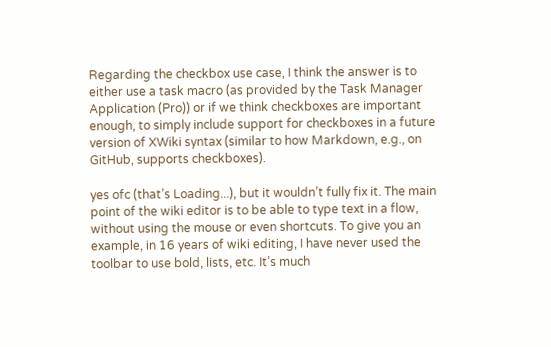Regarding the checkbox use case, I think the answer is to either use a task macro (as provided by the Task Manager Application (Pro)) or if we think checkboxes are important enough, to simply include support for checkboxes in a future version of XWiki syntax (similar to how Markdown, e.g., on GitHub, supports checkboxes).

yes ofc (that’s Loading...), but it wouldn’t fully fix it. The main point of the wiki editor is to be able to type text in a flow, without using the mouse or even shortcuts. To give you an example, in 16 years of wiki editing, I have never used the toolbar to use bold, lists, etc. It’s much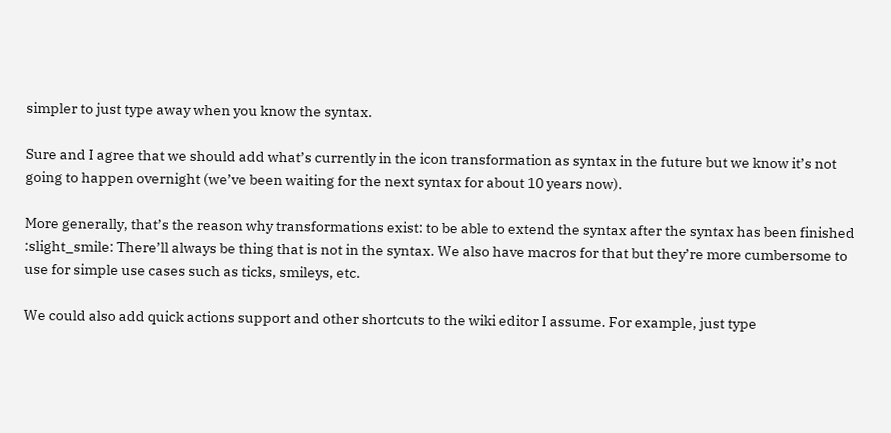simpler to just type away when you know the syntax.

Sure and I agree that we should add what’s currently in the icon transformation as syntax in the future but we know it’s not going to happen overnight (we’ve been waiting for the next syntax for about 10 years now).

More generally, that’s the reason why transformations exist: to be able to extend the syntax after the syntax has been finished :slight_smile: There’ll always be thing that is not in the syntax. We also have macros for that but they’re more cumbersome to use for simple use cases such as ticks, smileys, etc.

We could also add quick actions support and other shortcuts to the wiki editor I assume. For example, just type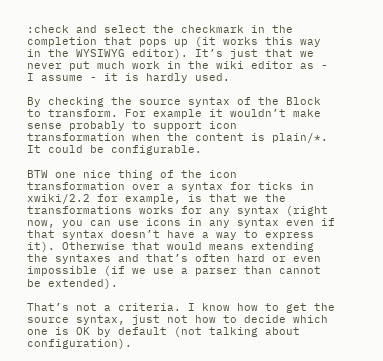:check and select the checkmark in the completion that pops up (it works this way in the WYSIWYG editor). It’s just that we never put much work in the wiki editor as - I assume - it is hardly used.

By checking the source syntax of the Block to transform. For example it wouldn’t make sense probably to support icon transformation when the content is plain/*. It could be configurable.

BTW one nice thing of the icon transformation over a syntax for ticks in xwiki/2.2 for example, is that we the transformations works for any syntax (right now, you can use icons in any syntax even if that syntax doesn’t have a way to express it). Otherwise that would means extending the syntaxes and that’s often hard or even impossible (if we use a parser than cannot be extended).

That’s not a criteria. I know how to get the source syntax, just not how to decide which one is OK by default (not talking about configuration).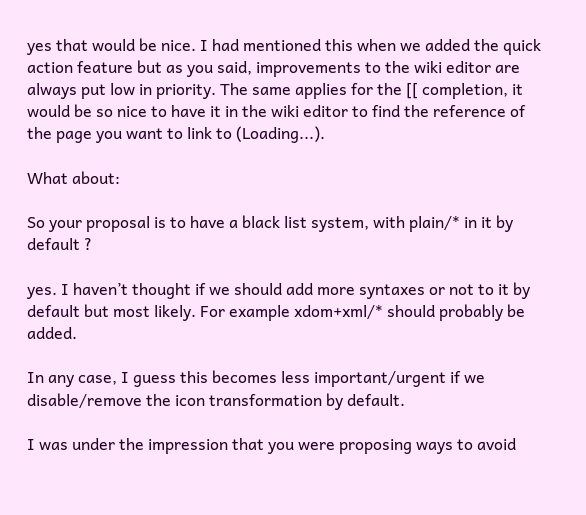yes that would be nice. I had mentioned this when we added the quick action feature but as you said, improvements to the wiki editor are always put low in priority. The same applies for the [[ completion, it would be so nice to have it in the wiki editor to find the reference of the page you want to link to (Loading...).

What about:

So your proposal is to have a black list system, with plain/* in it by default ?

yes. I haven’t thought if we should add more syntaxes or not to it by default but most likely. For example xdom+xml/* should probably be added.

In any case, I guess this becomes less important/urgent if we disable/remove the icon transformation by default.

I was under the impression that you were proposing ways to avoid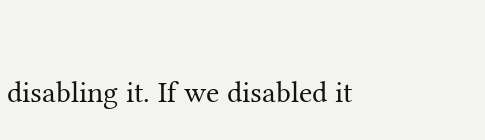disabling it. If we disabled it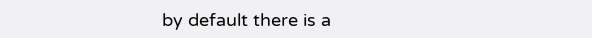by default there is a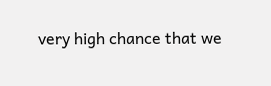very high chance that we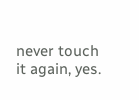never touch it again, yes.